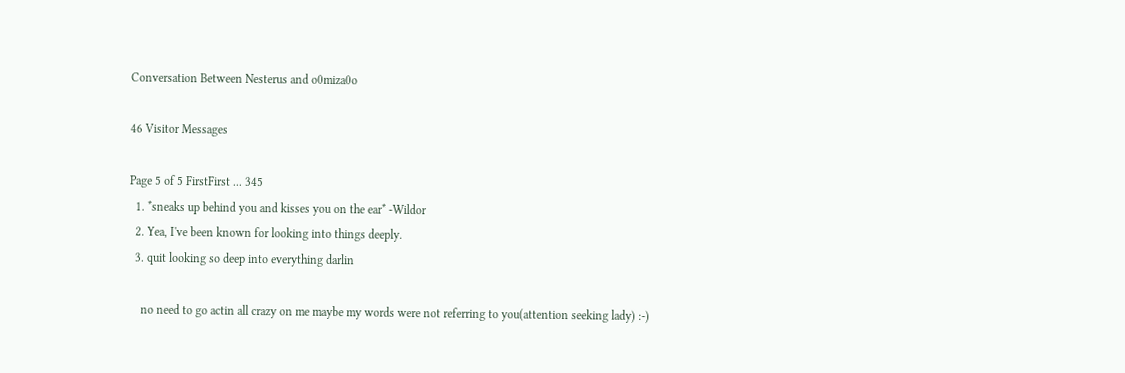Conversation Between Nesterus and o0miza0o

46 Visitor Messages

Page 5 of 5 FirstFirst ... 345
  1. *sneaks up behind you and kisses you on the ear* -Wildor
  2. Yea, I've been known for looking into things deeply.
  3. quit looking so deep into everything darlin

    no need to go actin all crazy on me maybe my words were not referring to you(attention seeking lady) :-)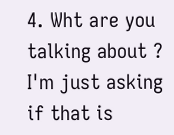4. Wht are you talking about ? I'm just asking if that is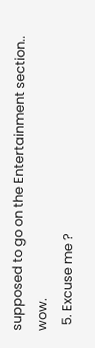supposed to go on the Entertainment section.. wow.
  5. Excuse me ?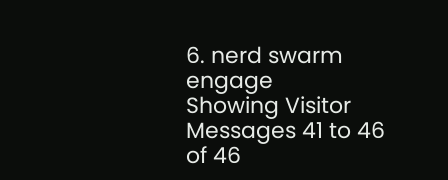6. nerd swarm engage
Showing Visitor Messages 41 to 46 of 46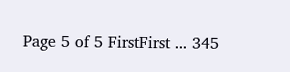Page 5 of 5 FirstFirst ... 345